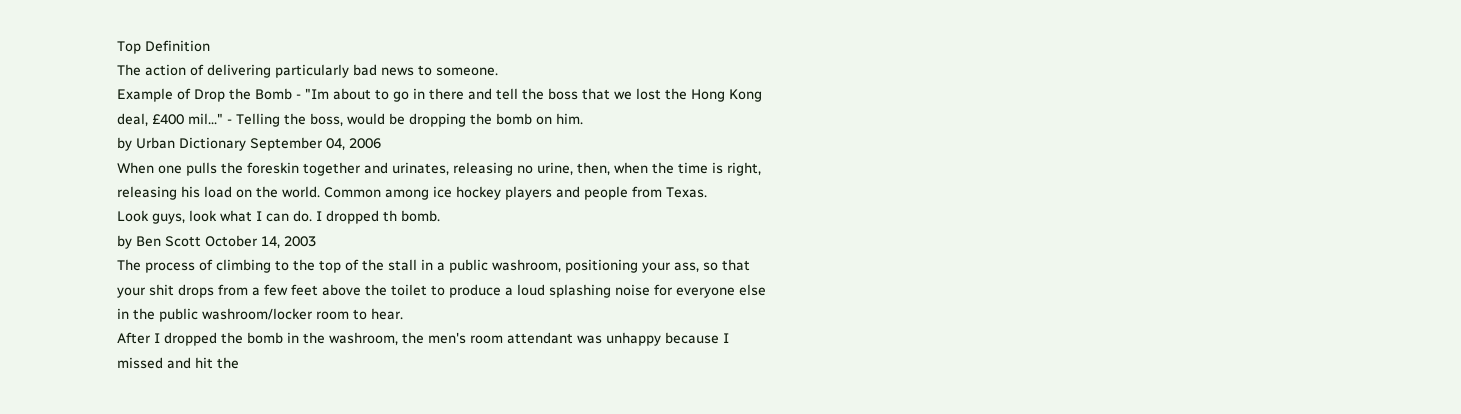Top Definition
The action of delivering particularly bad news to someone.
Example of Drop the Bomb - "Im about to go in there and tell the boss that we lost the Hong Kong deal, £400 mil..." - Telling the boss, would be dropping the bomb on him.
by Urban Dictionary September 04, 2006
When one pulls the foreskin together and urinates, releasing no urine, then, when the time is right, releasing his load on the world. Common among ice hockey players and people from Texas.
Look guys, look what I can do. I dropped th bomb.
by Ben Scott October 14, 2003
The process of climbing to the top of the stall in a public washroom, positioning your ass, so that your shit drops from a few feet above the toilet to produce a loud splashing noise for everyone else in the public washroom/locker room to hear.
After I dropped the bomb in the washroom, the men's room attendant was unhappy because I missed and hit the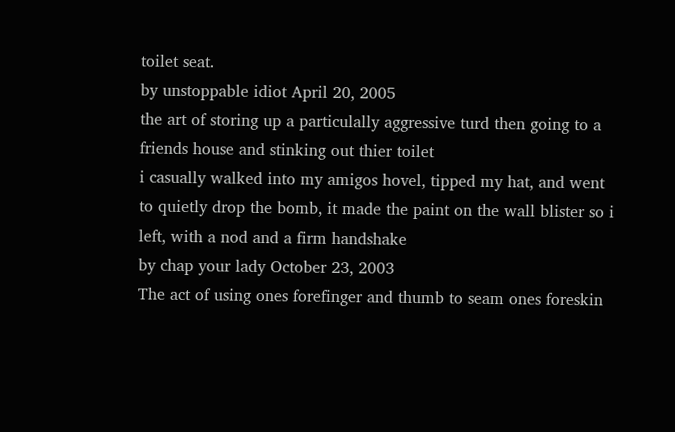toilet seat.
by unstoppable idiot April 20, 2005
the art of storing up a particulally aggressive turd then going to a friends house and stinking out thier toilet
i casually walked into my amigos hovel, tipped my hat, and went to quietly drop the bomb, it made the paint on the wall blister so i left, with a nod and a firm handshake
by chap your lady October 23, 2003
The act of using ones forefinger and thumb to seam ones foreskin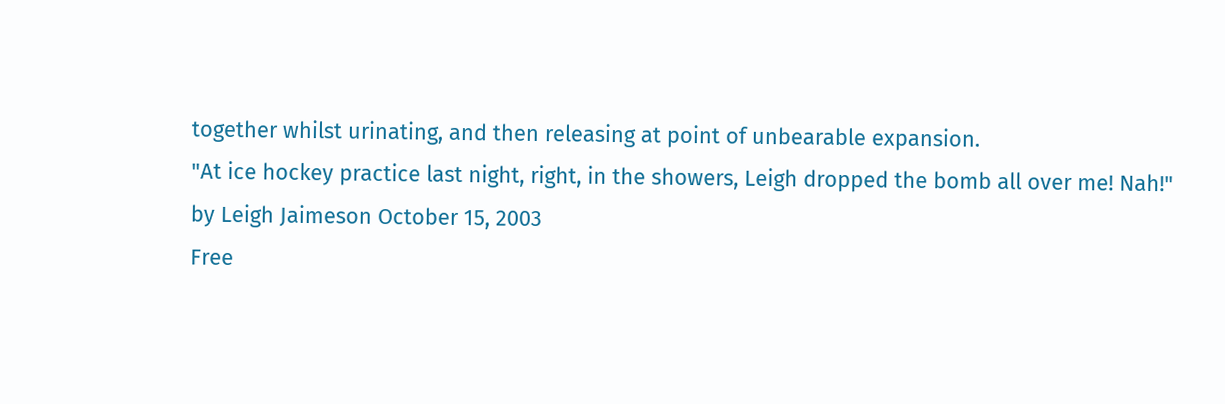together whilst urinating, and then releasing at point of unbearable expansion.
"At ice hockey practice last night, right, in the showers, Leigh dropped the bomb all over me! Nah!"
by Leigh Jaimeson October 15, 2003
Free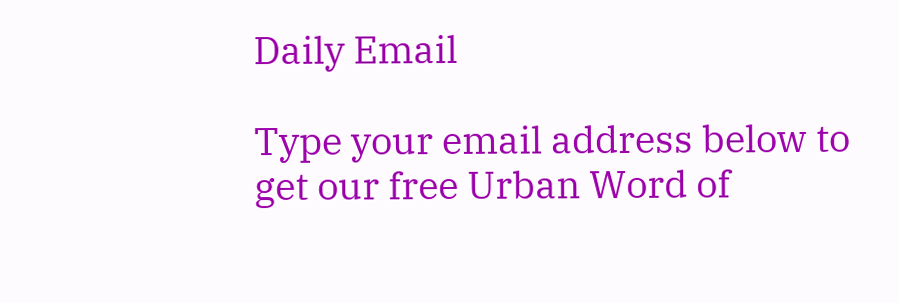Daily Email

Type your email address below to get our free Urban Word of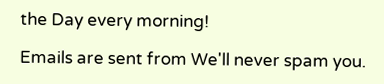the Day every morning!

Emails are sent from We'll never spam you.